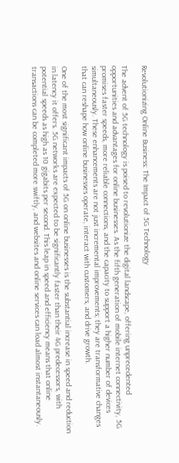Revolutionizing Online Business: The Impact of 5G Technology

The advent of 5G technology is poised to revolutionize the digital landscape, offering unprecedented opportunities and advantages for online businesses. As the fifth generation of mobile internet connectivity, 5G promises faster speeds, more reliable connections, and the capacity to support a higher number of devices simultaneously. These enhancements are not just incremental improvements; they are transformative changes that can reshape how online businesses operate, interact with customers, and drive growth.

One of the most significant impacts of 5G on online businesses is the substantial increase in speed and reduction in latency it offers. 5G networks are expected to be significantly faster than their 4G predecessors, with potential speeds as high as 10 gigabits per second. This leap in speed and efficiency means that online transactions can be completed more swiftly, and websites and online services can load almost instantaneously.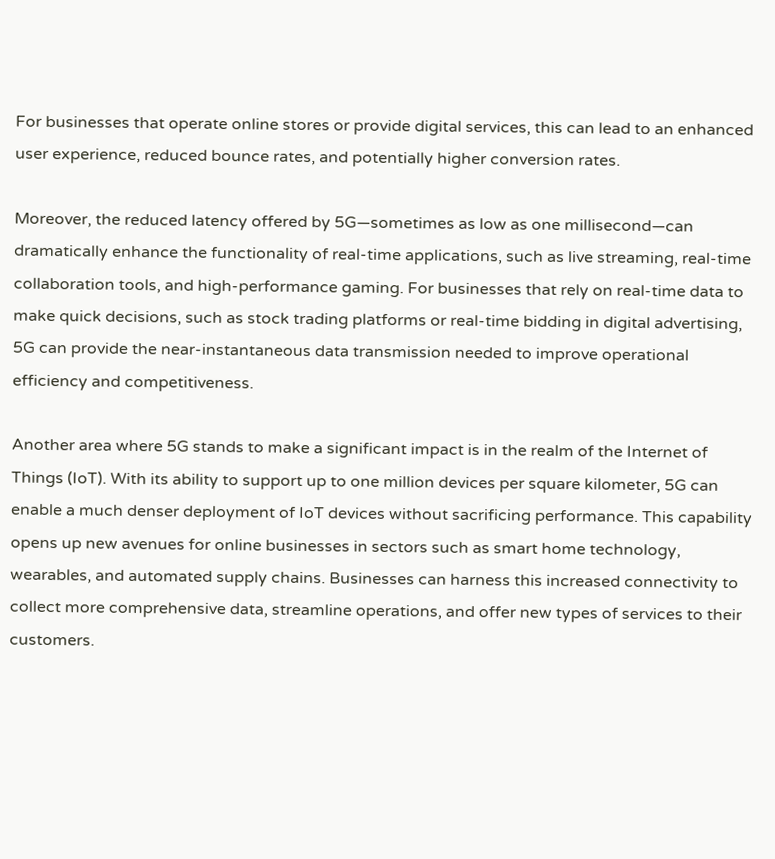For businesses that operate online stores or provide digital services, this can lead to an enhanced user experience, reduced bounce rates, and potentially higher conversion rates.

Moreover, the reduced latency offered by 5G—sometimes as low as one millisecond—can dramatically enhance the functionality of real-time applications, such as live streaming, real-time collaboration tools, and high-performance gaming. For businesses that rely on real-time data to make quick decisions, such as stock trading platforms or real-time bidding in digital advertising, 5G can provide the near-instantaneous data transmission needed to improve operational efficiency and competitiveness.

Another area where 5G stands to make a significant impact is in the realm of the Internet of Things (IoT). With its ability to support up to one million devices per square kilometer, 5G can enable a much denser deployment of IoT devices without sacrificing performance. This capability opens up new avenues for online businesses in sectors such as smart home technology, wearables, and automated supply chains. Businesses can harness this increased connectivity to collect more comprehensive data, streamline operations, and offer new types of services to their customers.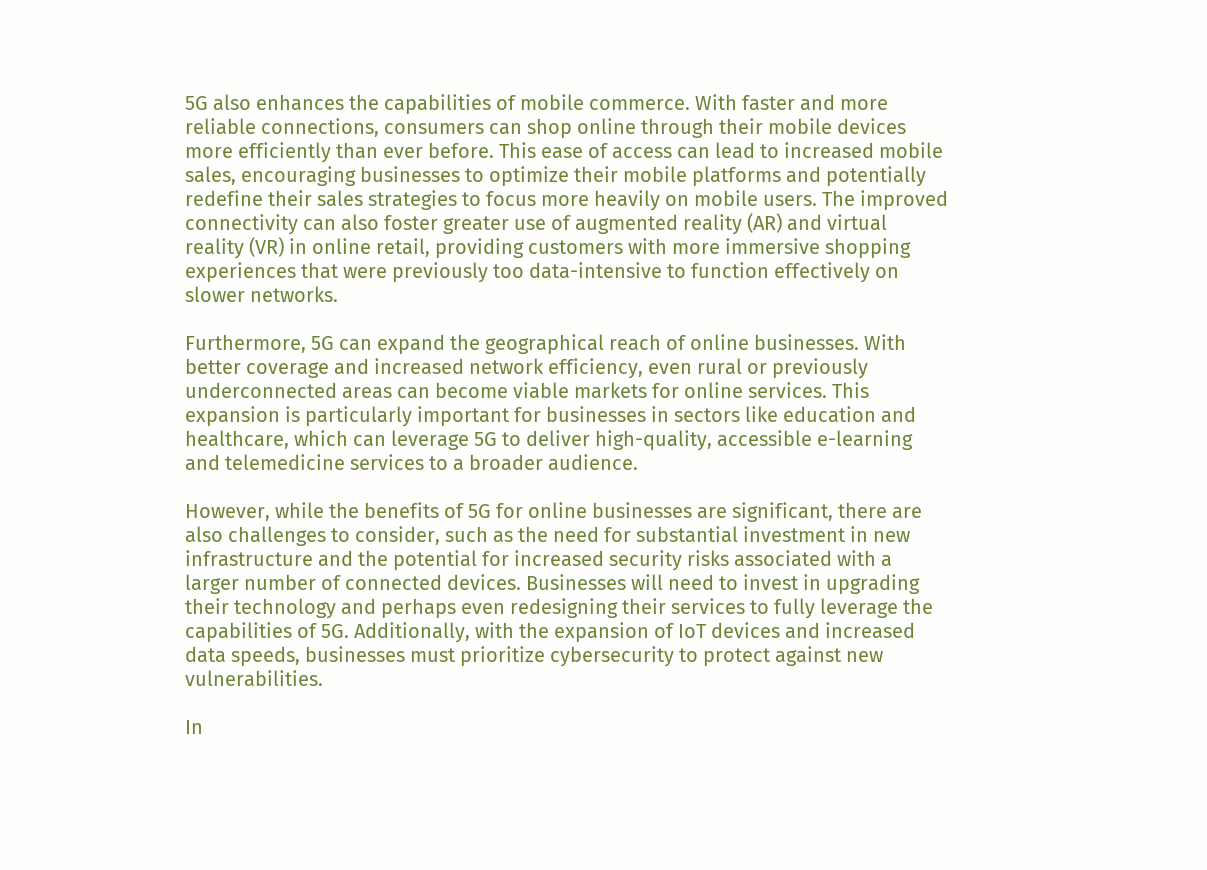5G also enhances the capabilities of mobile commerce. With faster and more reliable connections, consumers can shop online through their mobile devices more efficiently than ever before. This ease of access can lead to increased mobile sales, encouraging businesses to optimize their mobile platforms and potentially redefine their sales strategies to focus more heavily on mobile users. The improved connectivity can also foster greater use of augmented reality (AR) and virtual reality (VR) in online retail, providing customers with more immersive shopping experiences that were previously too data-intensive to function effectively on slower networks.

Furthermore, 5G can expand the geographical reach of online businesses. With better coverage and increased network efficiency, even rural or previously underconnected areas can become viable markets for online services. This expansion is particularly important for businesses in sectors like education and healthcare, which can leverage 5G to deliver high-quality, accessible e-learning and telemedicine services to a broader audience.

However, while the benefits of 5G for online businesses are significant, there are also challenges to consider, such as the need for substantial investment in new infrastructure and the potential for increased security risks associated with a larger number of connected devices. Businesses will need to invest in upgrading their technology and perhaps even redesigning their services to fully leverage the capabilities of 5G. Additionally, with the expansion of IoT devices and increased data speeds, businesses must prioritize cybersecurity to protect against new vulnerabilities.

In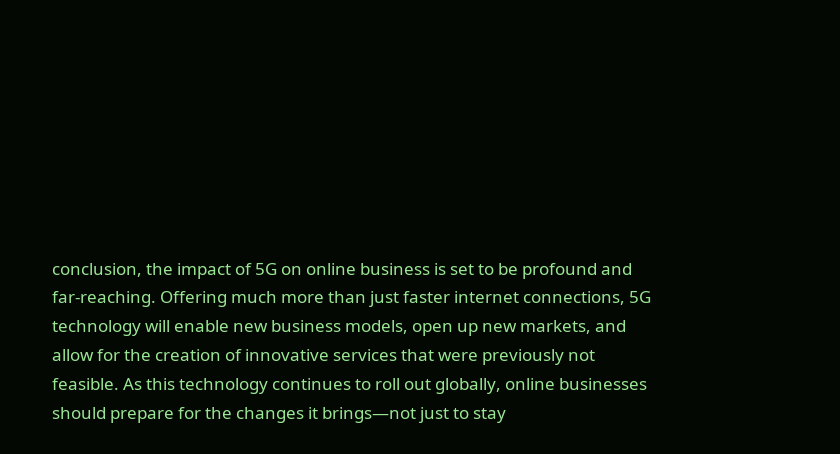conclusion, the impact of 5G on online business is set to be profound and far-reaching. Offering much more than just faster internet connections, 5G technology will enable new business models, open up new markets, and allow for the creation of innovative services that were previously not feasible. As this technology continues to roll out globally, online businesses should prepare for the changes it brings—not just to stay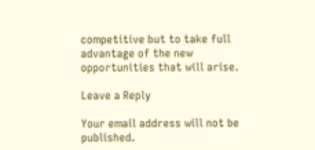competitive but to take full advantage of the new opportunities that will arise.

Leave a Reply

Your email address will not be published.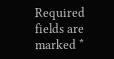Required fields are marked *